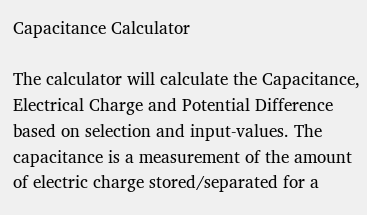Capacitance Calculator

The calculator will calculate the Capacitance, Electrical Charge and Potential Difference based on selection and input-values. The capacitance is a measurement of the amount of electric charge stored/separated for a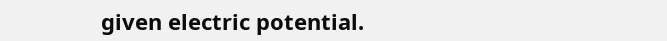given electric potential.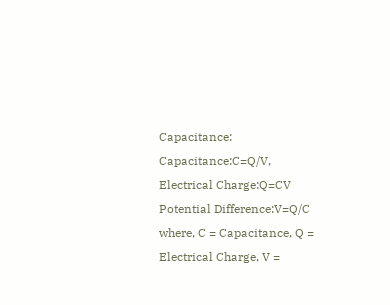Capacitance: Capacitance:C=Q/V, Electrical Charge:Q=CV Potential Difference:V=Q/C
where, C = Capacitance, Q = Electrical Charge, V =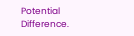Potential Difference.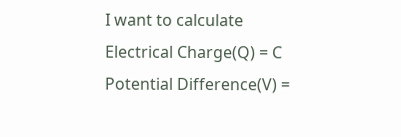I want to calculate
Electrical Charge(Q) = C
Potential Difference(V) =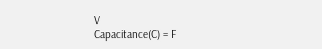V
Capacitance(C) = F